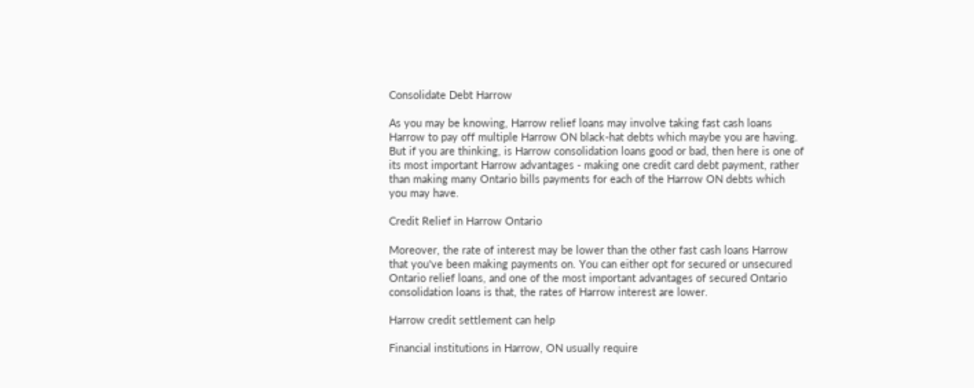Consolidate Debt Harrow

As you may be knowing, Harrow relief loans may involve taking fast cash loans Harrow to pay off multiple Harrow ON black-hat debts which maybe you are having. But if you are thinking, is Harrow consolidation loans good or bad, then here is one of its most important Harrow advantages - making one credit card debt payment, rather than making many Ontario bills payments for each of the Harrow ON debts which you may have.

Credit Relief in Harrow Ontario

Moreover, the rate of interest may be lower than the other fast cash loans Harrow that you've been making payments on. You can either opt for secured or unsecured Ontario relief loans, and one of the most important advantages of secured Ontario consolidation loans is that, the rates of Harrow interest are lower.

Harrow credit settlement can help

Financial institutions in Harrow, ON usually require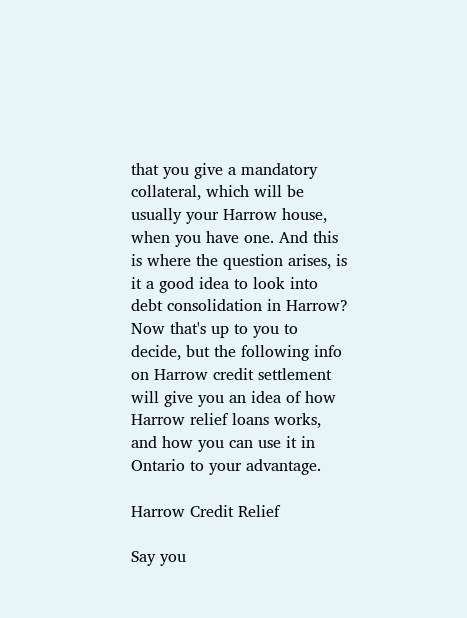that you give a mandatory collateral, which will be usually your Harrow house, when you have one. And this is where the question arises, is it a good idea to look into debt consolidation in Harrow? Now that's up to you to decide, but the following info on Harrow credit settlement will give you an idea of how Harrow relief loans works, and how you can use it in Ontario to your advantage.

Harrow Credit Relief

Say you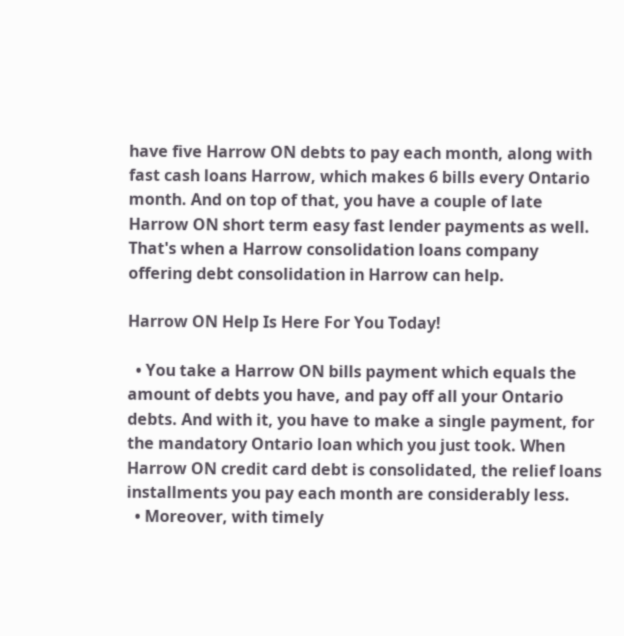have five Harrow ON debts to pay each month, along with fast cash loans Harrow, which makes 6 bills every Ontario month. And on top of that, you have a couple of late Harrow ON short term easy fast lender payments as well. That's when a Harrow consolidation loans company offering debt consolidation in Harrow can help.

Harrow ON Help Is Here For You Today!

  • You take a Harrow ON bills payment which equals the amount of debts you have, and pay off all your Ontario debts. And with it, you have to make a single payment, for the mandatory Ontario loan which you just took. When Harrow ON credit card debt is consolidated, the relief loans installments you pay each month are considerably less.
  • Moreover, with timely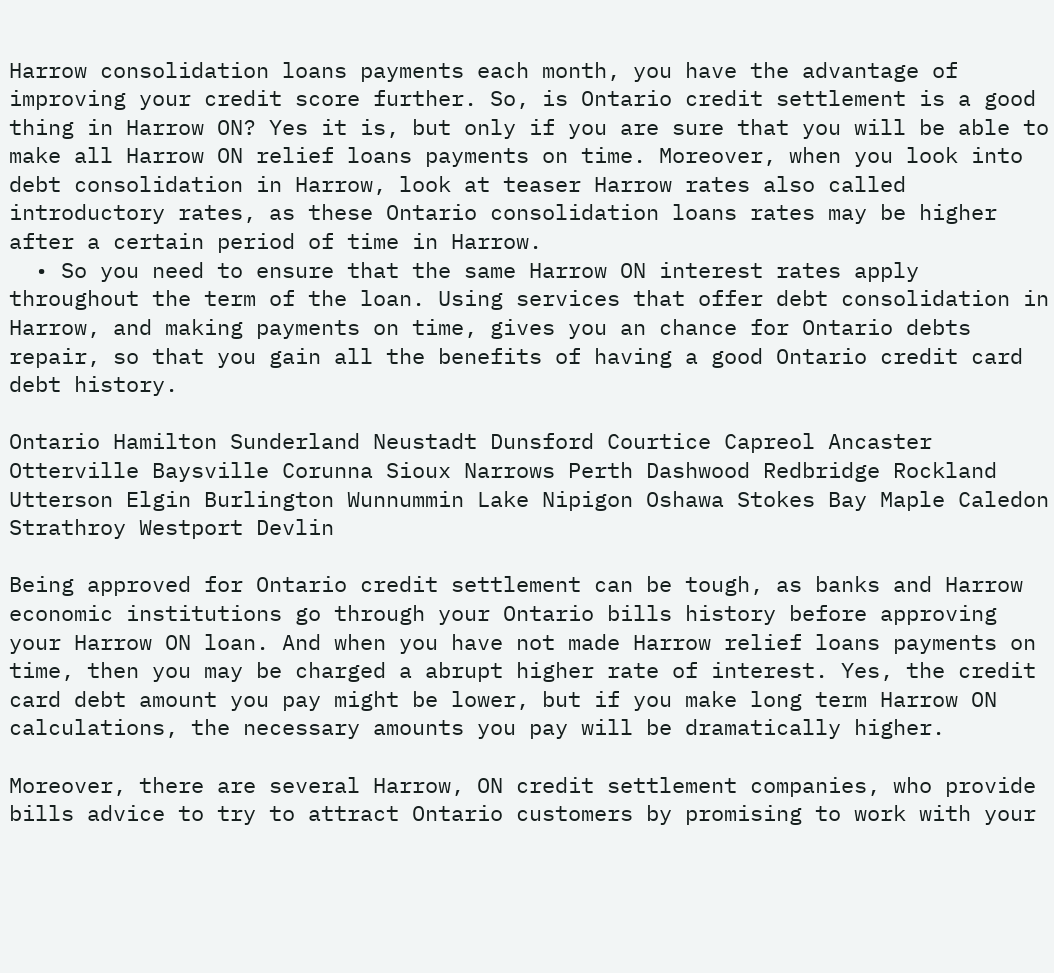Harrow consolidation loans payments each month, you have the advantage of improving your credit score further. So, is Ontario credit settlement is a good thing in Harrow ON? Yes it is, but only if you are sure that you will be able to make all Harrow ON relief loans payments on time. Moreover, when you look into debt consolidation in Harrow, look at teaser Harrow rates also called introductory rates, as these Ontario consolidation loans rates may be higher after a certain period of time in Harrow.
  • So you need to ensure that the same Harrow ON interest rates apply throughout the term of the loan. Using services that offer debt consolidation in Harrow, and making payments on time, gives you an chance for Ontario debts repair, so that you gain all the benefits of having a good Ontario credit card debt history.

Ontario Hamilton Sunderland Neustadt Dunsford Courtice Capreol Ancaster Otterville Baysville Corunna Sioux Narrows Perth Dashwood Redbridge Rockland Utterson Elgin Burlington Wunnummin Lake Nipigon Oshawa Stokes Bay Maple Caledon Strathroy Westport Devlin

Being approved for Ontario credit settlement can be tough, as banks and Harrow economic institutions go through your Ontario bills history before approving your Harrow ON loan. And when you have not made Harrow relief loans payments on time, then you may be charged a abrupt higher rate of interest. Yes, the credit card debt amount you pay might be lower, but if you make long term Harrow ON calculations, the necessary amounts you pay will be dramatically higher.

Moreover, there are several Harrow, ON credit settlement companies, who provide bills advice to try to attract Ontario customers by promising to work with your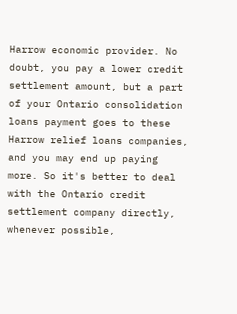Harrow economic provider. No doubt, you pay a lower credit settlement amount, but a part of your Ontario consolidation loans payment goes to these Harrow relief loans companies, and you may end up paying more. So it's better to deal with the Ontario credit settlement company directly, whenever possible,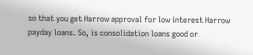so that you get Harrow approval for low interest Harrow payday loans. So, is consolidation loans good or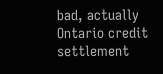bad, actually Ontario credit settlement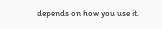depends on how you use it.